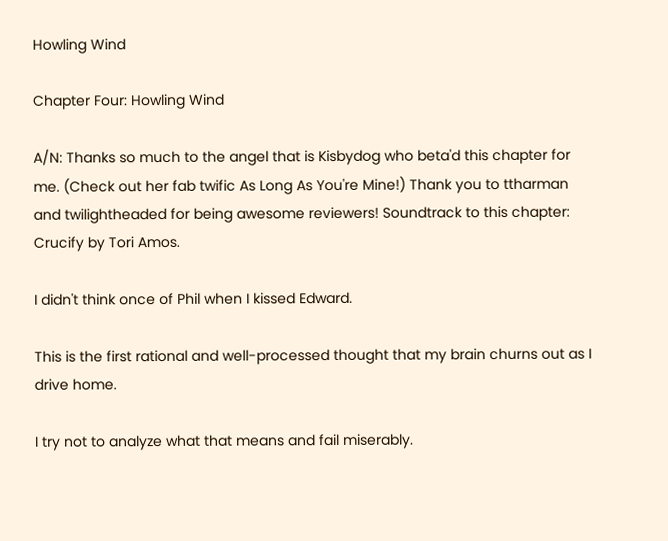Howling Wind

Chapter Four: Howling Wind

A/N: Thanks so much to the angel that is Kisbydog who beta'd this chapter for me. (Check out her fab twific As Long As You're Mine!) Thank you to ttharman and twilightheaded for being awesome reviewers! Soundtrack to this chapter: Crucify by Tori Amos.

I didn't think once of Phil when I kissed Edward.

This is the first rational and well-processed thought that my brain churns out as I drive home.

I try not to analyze what that means and fail miserably.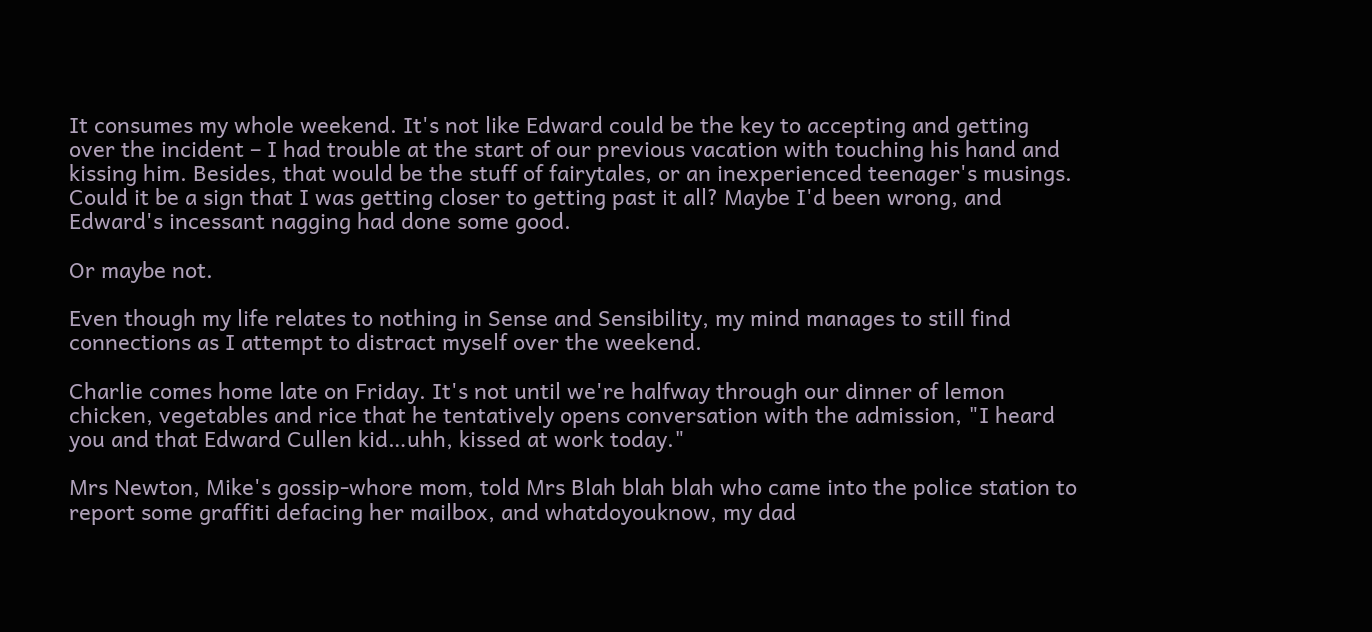It consumes my whole weekend. It's not like Edward could be the key to accepting and getting over the incident – I had trouble at the start of our previous vacation with touching his hand and kissing him. Besides, that would be the stuff of fairytales, or an inexperienced teenager's musings. Could it be a sign that I was getting closer to getting past it all? Maybe I'd been wrong, and Edward's incessant nagging had done some good.

Or maybe not.

Even though my life relates to nothing in Sense and Sensibility, my mind manages to still find connections as I attempt to distract myself over the weekend.

Charlie comes home late on Friday. It's not until we're halfway through our dinner of lemon chicken, vegetables and rice that he tentatively opens conversation with the admission, "I heard you and that Edward Cullen kid…uhh, kissed at work today."

Mrs Newton, Mike's gossip-whore mom, told Mrs Blah blah blah who came into the police station to report some graffiti defacing her mailbox, and whatdoyouknow, my dad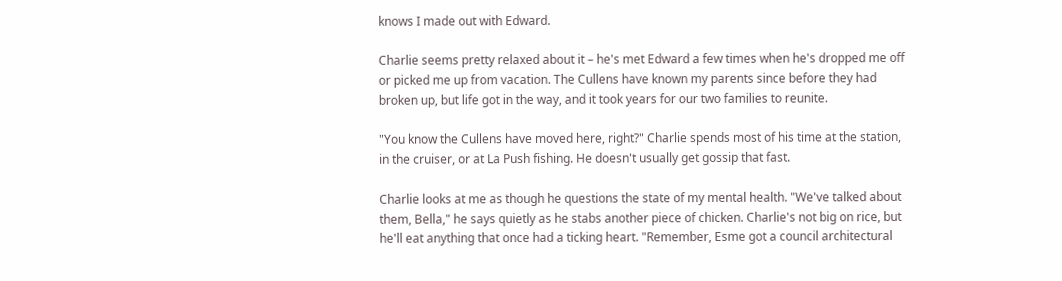knows I made out with Edward.

Charlie seems pretty relaxed about it – he's met Edward a few times when he's dropped me off or picked me up from vacation. The Cullens have known my parents since before they had broken up, but life got in the way, and it took years for our two families to reunite.

"You know the Cullens have moved here, right?" Charlie spends most of his time at the station, in the cruiser, or at La Push fishing. He doesn't usually get gossip that fast.

Charlie looks at me as though he questions the state of my mental health. "We've talked about them, Bella," he says quietly as he stabs another piece of chicken. Charlie's not big on rice, but he'll eat anything that once had a ticking heart. "Remember, Esme got a council architectural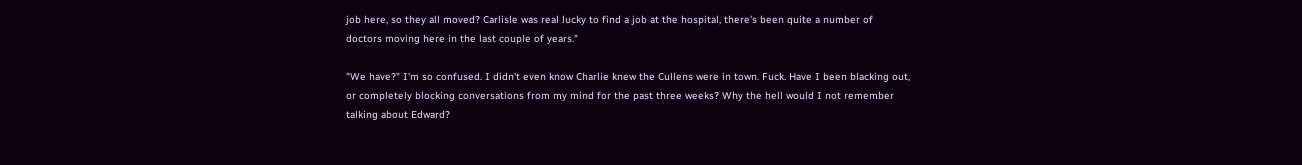job here, so they all moved? Carlisle was real lucky to find a job at the hospital, there's been quite a number of doctors moving here in the last couple of years."

"We have?" I'm so confused. I didn't even know Charlie knew the Cullens were in town. Fuck. Have I been blacking out, or completely blocking conversations from my mind for the past three weeks? Why the hell would I not remember talking about Edward?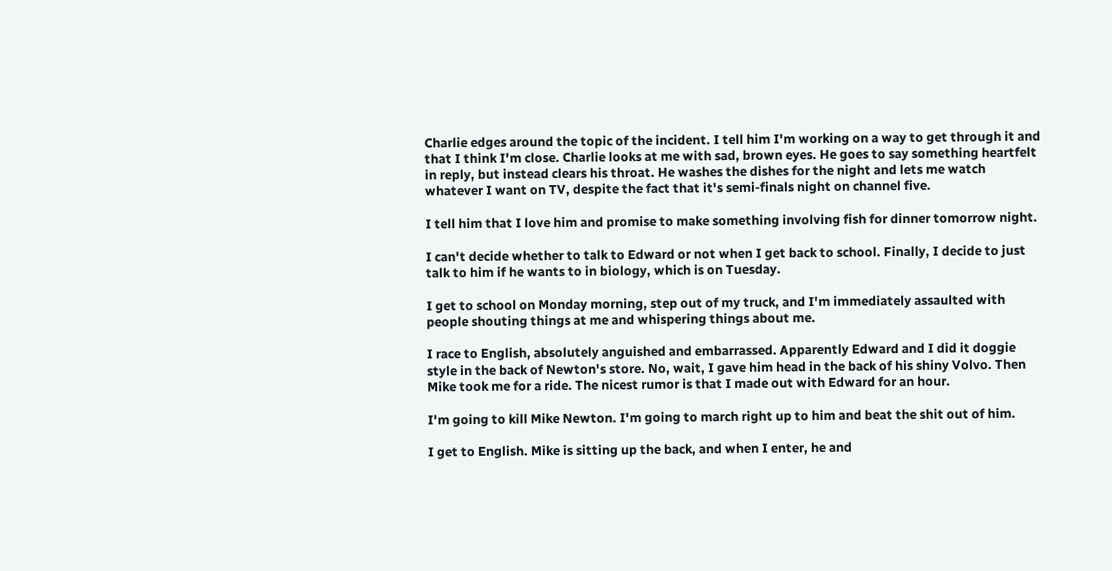Charlie edges around the topic of the incident. I tell him I'm working on a way to get through it and that I think I'm close. Charlie looks at me with sad, brown eyes. He goes to say something heartfelt in reply, but instead clears his throat. He washes the dishes for the night and lets me watch whatever I want on TV, despite the fact that it's semi-finals night on channel five.

I tell him that I love him and promise to make something involving fish for dinner tomorrow night.

I can't decide whether to talk to Edward or not when I get back to school. Finally, I decide to just talk to him if he wants to in biology, which is on Tuesday.

I get to school on Monday morning, step out of my truck, and I'm immediately assaulted with people shouting things at me and whispering things about me.

I race to English, absolutely anguished and embarrassed. Apparently Edward and I did it doggie style in the back of Newton's store. No, wait, I gave him head in the back of his shiny Volvo. Then Mike took me for a ride. The nicest rumor is that I made out with Edward for an hour.

I'm going to kill Mike Newton. I'm going to march right up to him and beat the shit out of him.

I get to English. Mike is sitting up the back, and when I enter, he and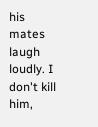his mates laugh loudly. I don't kill him,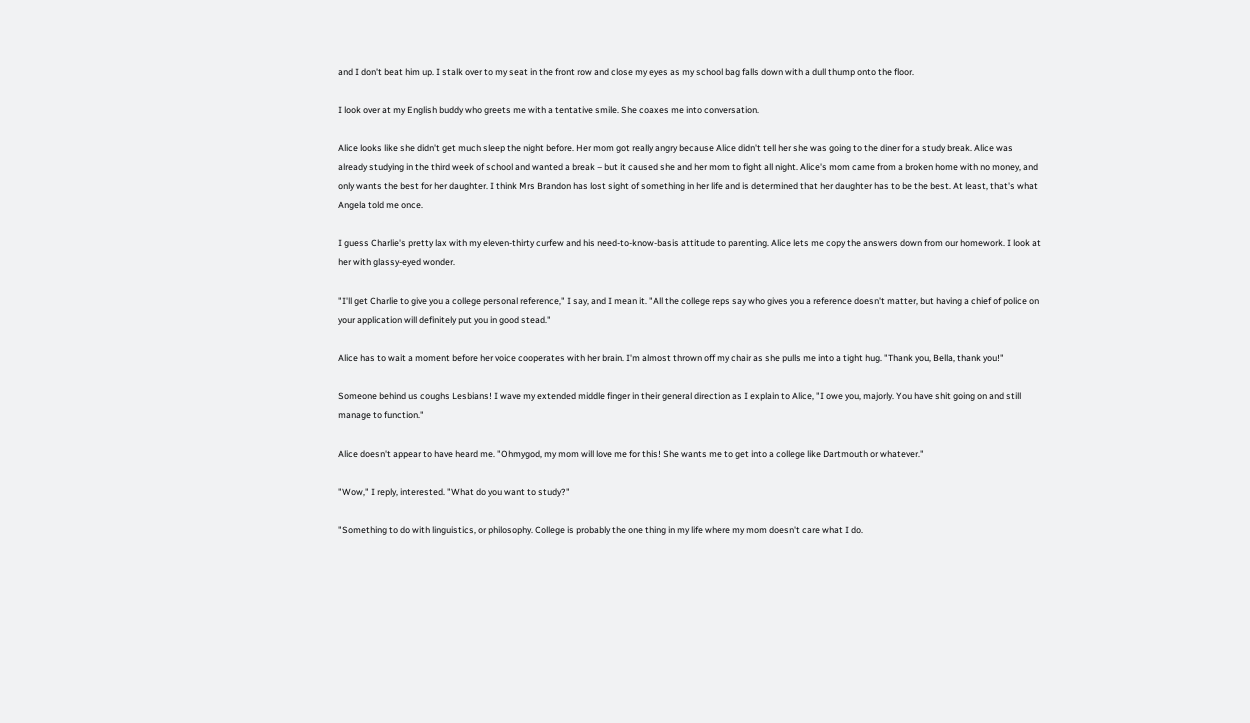and I don't beat him up. I stalk over to my seat in the front row and close my eyes as my school bag falls down with a dull thump onto the floor.

I look over at my English buddy who greets me with a tentative smile. She coaxes me into conversation.

Alice looks like she didn't get much sleep the night before. Her mom got really angry because Alice didn't tell her she was going to the diner for a study break. Alice was already studying in the third week of school and wanted a break – but it caused she and her mom to fight all night. Alice's mom came from a broken home with no money, and only wants the best for her daughter. I think Mrs Brandon has lost sight of something in her life and is determined that her daughter has to be the best. At least, that's what Angela told me once.

I guess Charlie's pretty lax with my eleven-thirty curfew and his need-to-know-basis attitude to parenting. Alice lets me copy the answers down from our homework. I look at her with glassy-eyed wonder.

"I'll get Charlie to give you a college personal reference," I say, and I mean it. "All the college reps say who gives you a reference doesn't matter, but having a chief of police on your application will definitely put you in good stead."

Alice has to wait a moment before her voice cooperates with her brain. I'm almost thrown off my chair as she pulls me into a tight hug. "Thank you, Bella, thank you!"

Someone behind us coughs Lesbians! I wave my extended middle finger in their general direction as I explain to Alice, "I owe you, majorly. You have shit going on and still manage to function."

Alice doesn't appear to have heard me. "Ohmygod, my mom will love me for this! She wants me to get into a college like Dartmouth or whatever."

"Wow," I reply, interested. "What do you want to study?"

"Something to do with linguistics, or philosophy. College is probably the one thing in my life where my mom doesn't care what I do.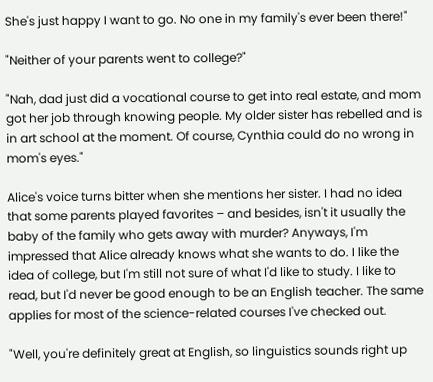She's just happy I want to go. No one in my family's ever been there!"

"Neither of your parents went to college?"

"Nah, dad just did a vocational course to get into real estate, and mom got her job through knowing people. My older sister has rebelled and is in art school at the moment. Of course, Cynthia could do no wrong in mom's eyes."

Alice's voice turns bitter when she mentions her sister. I had no idea that some parents played favorites – and besides, isn't it usually the baby of the family who gets away with murder? Anyways, I'm impressed that Alice already knows what she wants to do. I like the idea of college, but I'm still not sure of what I'd like to study. I like to read, but I'd never be good enough to be an English teacher. The same applies for most of the science-related courses I've checked out.

"Well, you're definitely great at English, so linguistics sounds right up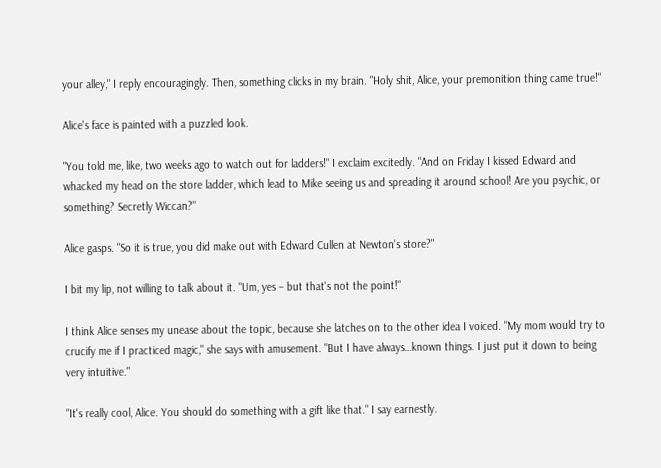your alley," I reply encouragingly. Then, something clicks in my brain. "Holy shit, Alice, your premonition thing came true!"

Alice's face is painted with a puzzled look.

"You told me, like, two weeks ago to watch out for ladders!" I exclaim excitedly. "And on Friday I kissed Edward and whacked my head on the store ladder, which lead to Mike seeing us and spreading it around school! Are you psychic, or something? Secretly Wiccan?"

Alice gasps. "So it is true, you did make out with Edward Cullen at Newton's store?"

I bit my lip, not willing to talk about it. "Um, yes – but that's not the point!"

I think Alice senses my unease about the topic, because she latches on to the other idea I voiced. "My mom would try to crucify me if I practiced magic," she says with amusement. "But I have always…known things. I just put it down to being very intuitive."

"It's really cool, Alice. You should do something with a gift like that." I say earnestly.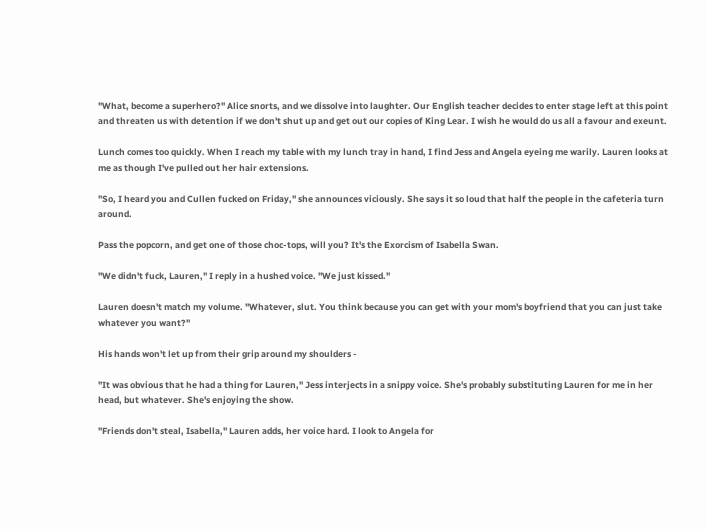"What, become a superhero?" Alice snorts, and we dissolve into laughter. Our English teacher decides to enter stage left at this point and threaten us with detention if we don't shut up and get out our copies of King Lear. I wish he would do us all a favour and exeunt.

Lunch comes too quickly. When I reach my table with my lunch tray in hand, I find Jess and Angela eyeing me warily. Lauren looks at me as though I've pulled out her hair extensions.

"So, I heard you and Cullen fucked on Friday," she announces viciously. She says it so loud that half the people in the cafeteria turn around.

Pass the popcorn, and get one of those choc-tops, will you? It's the Exorcism of Isabella Swan.

"We didn't fuck, Lauren," I reply in a hushed voice. "We just kissed."

Lauren doesn't match my volume. "Whatever, slut. You think because you can get with your mom's boyfriend that you can just take whatever you want?"

His hands won't let up from their grip around my shoulders -

"It was obvious that he had a thing for Lauren," Jess interjects in a snippy voice. She's probably substituting Lauren for me in her head, but whatever. She's enjoying the show.

"Friends don't steal, Isabella," Lauren adds, her voice hard. I look to Angela for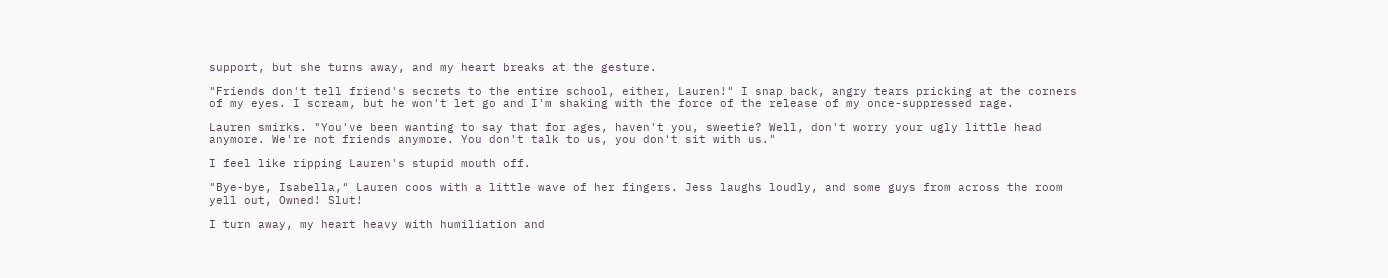support, but she turns away, and my heart breaks at the gesture.

"Friends don't tell friend's secrets to the entire school, either, Lauren!" I snap back, angry tears pricking at the corners of my eyes. I scream, but he won't let go and I'm shaking with the force of the release of my once-suppressed rage.

Lauren smirks. "You've been wanting to say that for ages, haven't you, sweetie? Well, don't worry your ugly little head anymore. We're not friends anymore. You don't talk to us, you don't sit with us."

I feel like ripping Lauren's stupid mouth off.

"Bye-bye, Isabella," Lauren coos with a little wave of her fingers. Jess laughs loudly, and some guys from across the room yell out, Owned! Slut!

I turn away, my heart heavy with humiliation and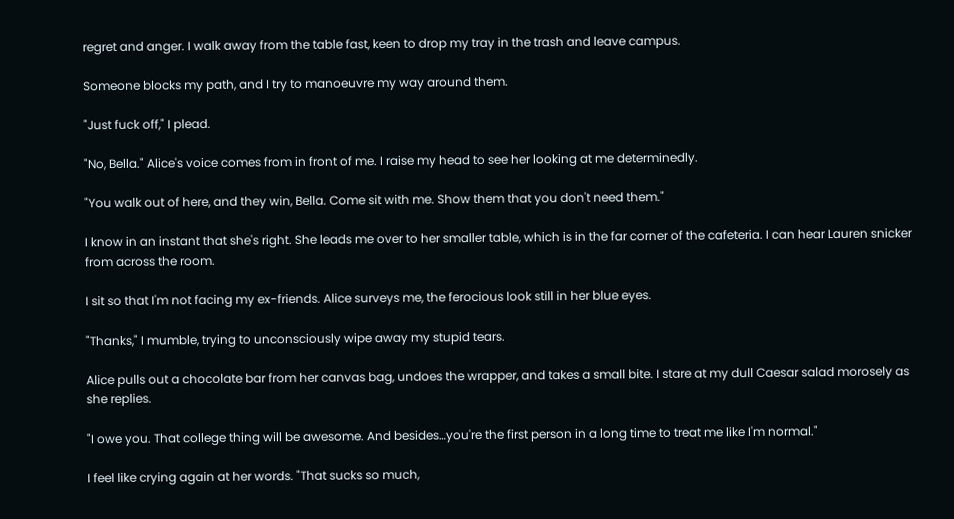regret and anger. I walk away from the table fast, keen to drop my tray in the trash and leave campus.

Someone blocks my path, and I try to manoeuvre my way around them.

"Just fuck off," I plead.

"No, Bella." Alice's voice comes from in front of me. I raise my head to see her looking at me determinedly.

"You walk out of here, and they win, Bella. Come sit with me. Show them that you don't need them."

I know in an instant that she's right. She leads me over to her smaller table, which is in the far corner of the cafeteria. I can hear Lauren snicker from across the room.

I sit so that I'm not facing my ex-friends. Alice surveys me, the ferocious look still in her blue eyes.

"Thanks," I mumble, trying to unconsciously wipe away my stupid tears.

Alice pulls out a chocolate bar from her canvas bag, undoes the wrapper, and takes a small bite. I stare at my dull Caesar salad morosely as she replies.

"I owe you. That college thing will be awesome. And besides…you're the first person in a long time to treat me like I'm normal."

I feel like crying again at her words. "That sucks so much,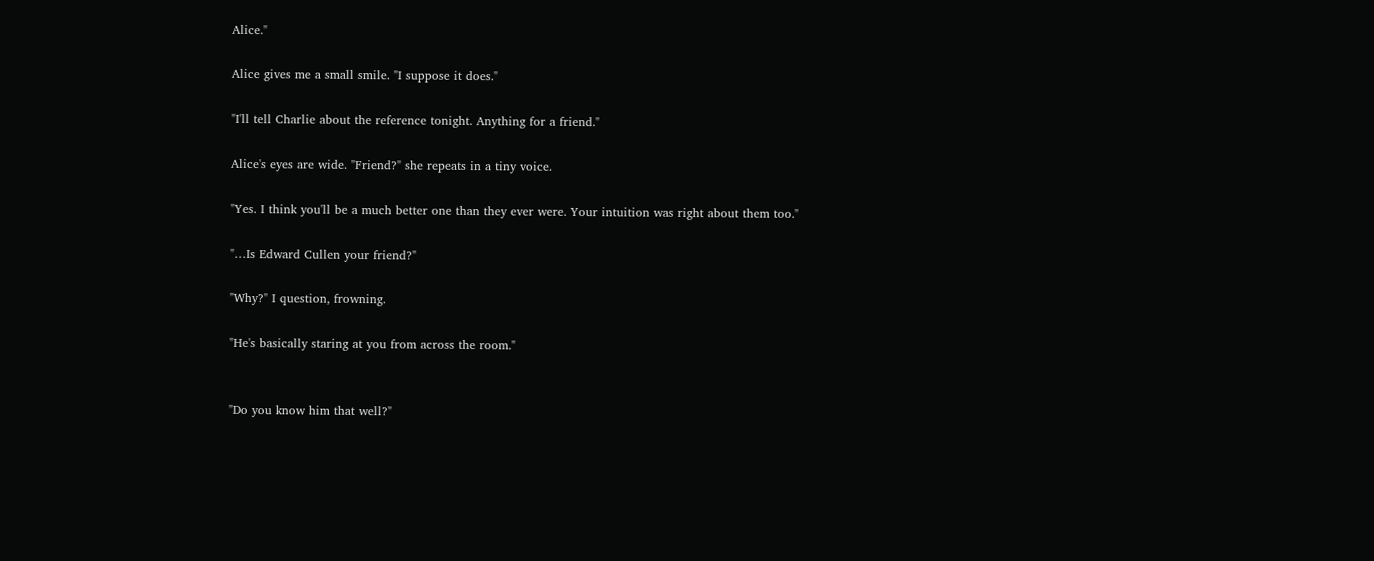Alice."

Alice gives me a small smile. "I suppose it does."

"I'll tell Charlie about the reference tonight. Anything for a friend."

Alice's eyes are wide. "Friend?" she repeats in a tiny voice.

"Yes. I think you'll be a much better one than they ever were. Your intuition was right about them too."

"…Is Edward Cullen your friend?"

"Why?" I question, frowning.

"He's basically staring at you from across the room."


"Do you know him that well?"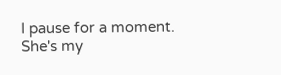I pause for a moment. She's my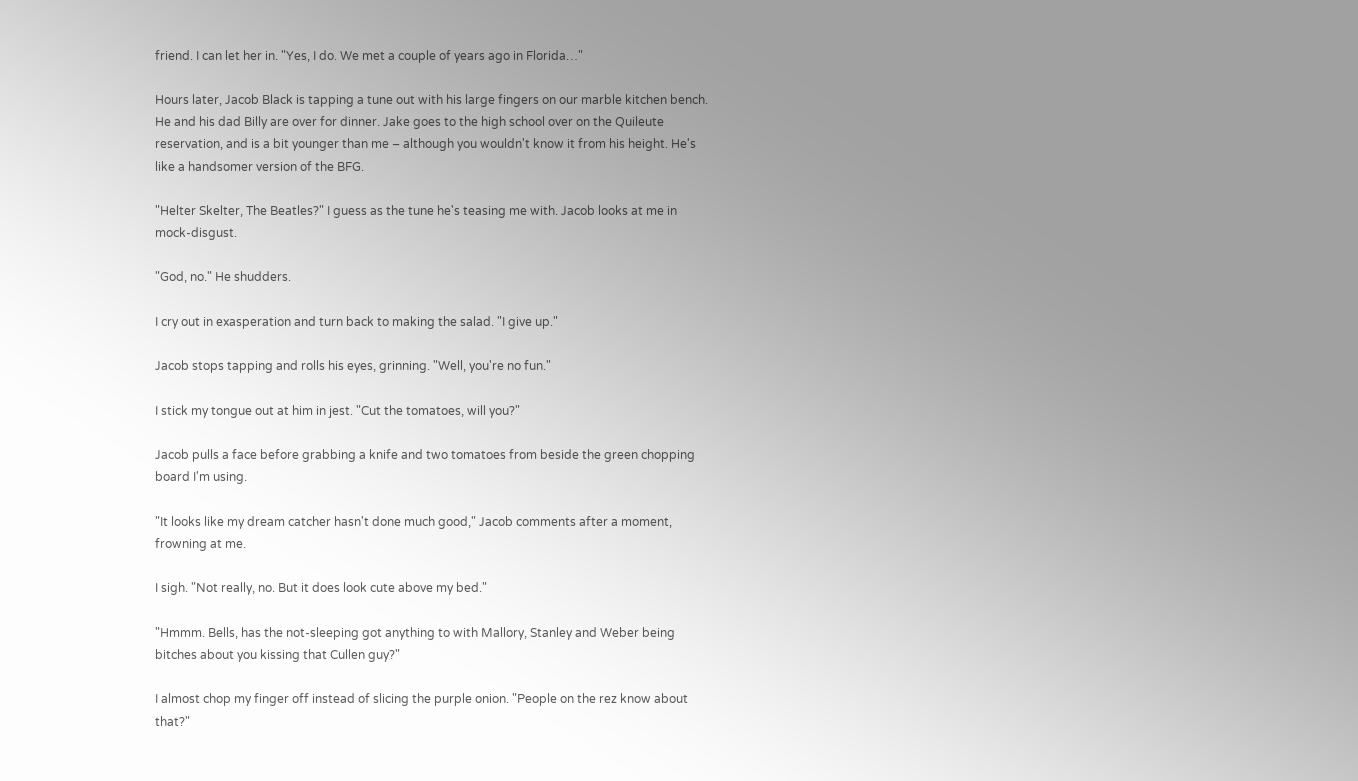friend. I can let her in. "Yes, I do. We met a couple of years ago in Florida…"

Hours later, Jacob Black is tapping a tune out with his large fingers on our marble kitchen bench. He and his dad Billy are over for dinner. Jake goes to the high school over on the Quileute reservation, and is a bit younger than me – although you wouldn't know it from his height. He's like a handsomer version of the BFG.

"Helter Skelter, The Beatles?" I guess as the tune he's teasing me with. Jacob looks at me in mock-disgust.

"God, no." He shudders.

I cry out in exasperation and turn back to making the salad. "I give up."

Jacob stops tapping and rolls his eyes, grinning. "Well, you're no fun."

I stick my tongue out at him in jest. "Cut the tomatoes, will you?"

Jacob pulls a face before grabbing a knife and two tomatoes from beside the green chopping board I'm using.

"It looks like my dream catcher hasn't done much good," Jacob comments after a moment, frowning at me.

I sigh. "Not really, no. But it does look cute above my bed."

"Hmmm. Bells, has the not-sleeping got anything to with Mallory, Stanley and Weber being bitches about you kissing that Cullen guy?"

I almost chop my finger off instead of slicing the purple onion. "People on the rez know about that?"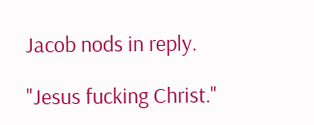Jacob nods in reply.

"Jesus fucking Christ."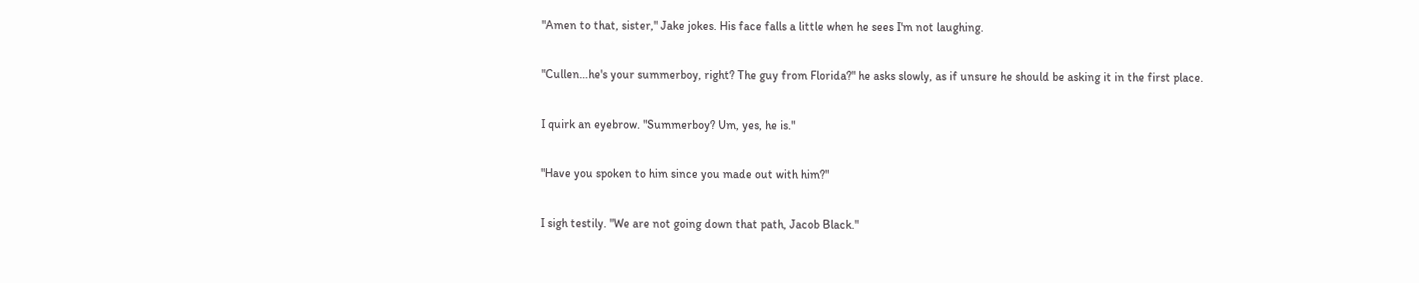"Amen to that, sister," Jake jokes. His face falls a little when he sees I'm not laughing.

"Cullen…he's your summerboy, right? The guy from Florida?" he asks slowly, as if unsure he should be asking it in the first place.

I quirk an eyebrow. "Summerboy? Um, yes, he is."

"Have you spoken to him since you made out with him?"

I sigh testily. "We are not going down that path, Jacob Black."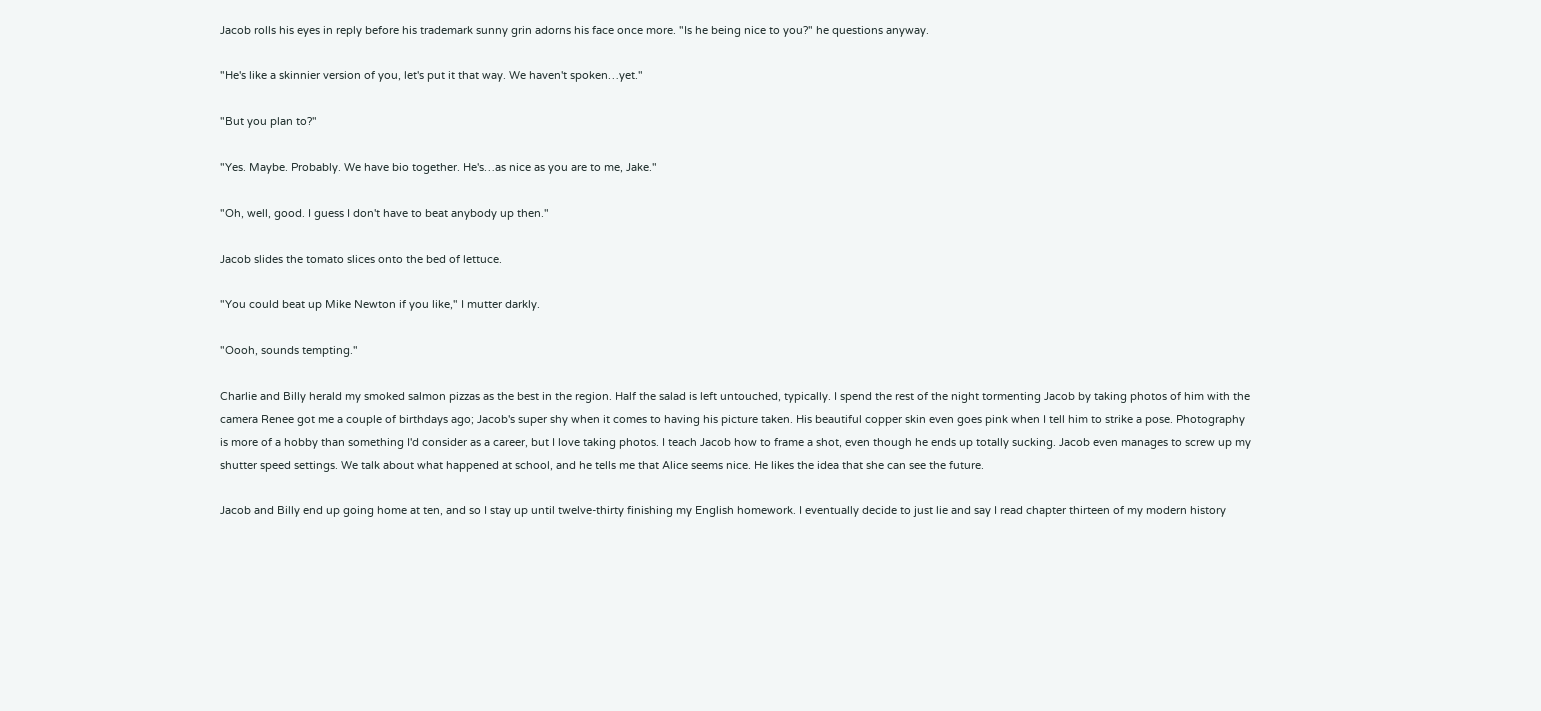Jacob rolls his eyes in reply before his trademark sunny grin adorns his face once more. "Is he being nice to you?" he questions anyway.

"He's like a skinnier version of you, let's put it that way. We haven't spoken…yet."

"But you plan to?"

"Yes. Maybe. Probably. We have bio together. He's…as nice as you are to me, Jake."

"Oh, well, good. I guess I don't have to beat anybody up then."

Jacob slides the tomato slices onto the bed of lettuce.

"You could beat up Mike Newton if you like," I mutter darkly.

"Oooh, sounds tempting."

Charlie and Billy herald my smoked salmon pizzas as the best in the region. Half the salad is left untouched, typically. I spend the rest of the night tormenting Jacob by taking photos of him with the camera Renee got me a couple of birthdays ago; Jacob's super shy when it comes to having his picture taken. His beautiful copper skin even goes pink when I tell him to strike a pose. Photography is more of a hobby than something I'd consider as a career, but I love taking photos. I teach Jacob how to frame a shot, even though he ends up totally sucking. Jacob even manages to screw up my shutter speed settings. We talk about what happened at school, and he tells me that Alice seems nice. He likes the idea that she can see the future.

Jacob and Billy end up going home at ten, and so I stay up until twelve-thirty finishing my English homework. I eventually decide to just lie and say I read chapter thirteen of my modern history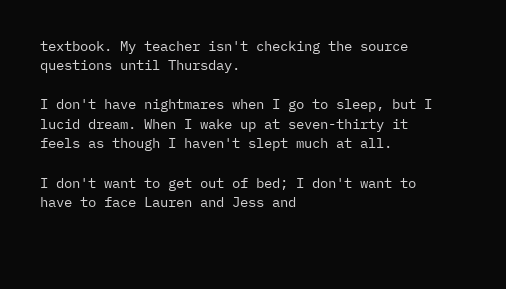textbook. My teacher isn't checking the source questions until Thursday.

I don't have nightmares when I go to sleep, but I lucid dream. When I wake up at seven-thirty it feels as though I haven't slept much at all.

I don't want to get out of bed; I don't want to have to face Lauren and Jess and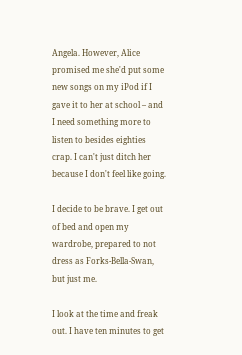Angela. However, Alice promised me she'd put some new songs on my iPod if I gave it to her at school – and I need something more to listen to besides eighties crap. I can't just ditch her because I don't feel like going.

I decide to be brave. I get out of bed and open my wardrobe, prepared to not dress as Forks-Bella-Swan, but just me.

I look at the time and freak out. I have ten minutes to get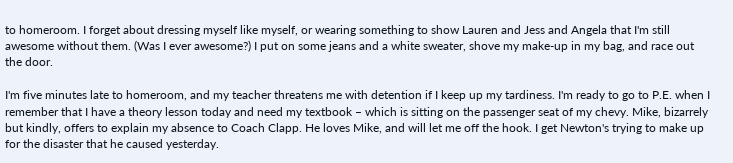to homeroom. I forget about dressing myself like myself, or wearing something to show Lauren and Jess and Angela that I'm still awesome without them. (Was I ever awesome?) I put on some jeans and a white sweater, shove my make-up in my bag, and race out the door.

I'm five minutes late to homeroom, and my teacher threatens me with detention if I keep up my tardiness. I'm ready to go to P.E. when I remember that I have a theory lesson today and need my textbook – which is sitting on the passenger seat of my chevy. Mike, bizarrely but kindly, offers to explain my absence to Coach Clapp. He loves Mike, and will let me off the hook. I get Newton's trying to make up for the disaster that he caused yesterday.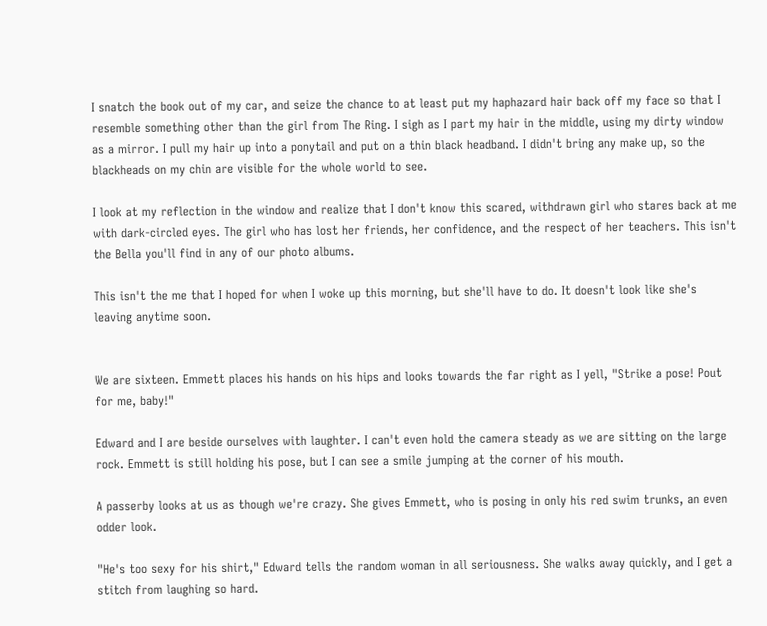I snatch the book out of my car, and seize the chance to at least put my haphazard hair back off my face so that I resemble something other than the girl from The Ring. I sigh as I part my hair in the middle, using my dirty window as a mirror. I pull my hair up into a ponytail and put on a thin black headband. I didn't bring any make up, so the blackheads on my chin are visible for the whole world to see.

I look at my reflection in the window and realize that I don't know this scared, withdrawn girl who stares back at me with dark-circled eyes. The girl who has lost her friends, her confidence, and the respect of her teachers. This isn't the Bella you'll find in any of our photo albums.

This isn't the me that I hoped for when I woke up this morning, but she'll have to do. It doesn't look like she's leaving anytime soon.


We are sixteen. Emmett places his hands on his hips and looks towards the far right as I yell, "Strike a pose! Pout for me, baby!"

Edward and I are beside ourselves with laughter. I can't even hold the camera steady as we are sitting on the large rock. Emmett is still holding his pose, but I can see a smile jumping at the corner of his mouth.

A passerby looks at us as though we're crazy. She gives Emmett, who is posing in only his red swim trunks, an even odder look.

"He's too sexy for his shirt," Edward tells the random woman in all seriousness. She walks away quickly, and I get a stitch from laughing so hard.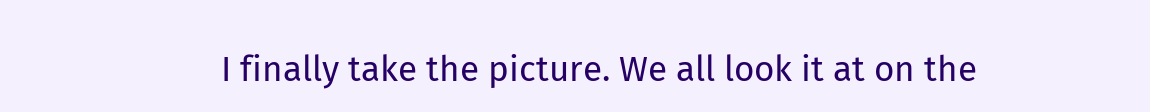I finally take the picture. We all look it at on the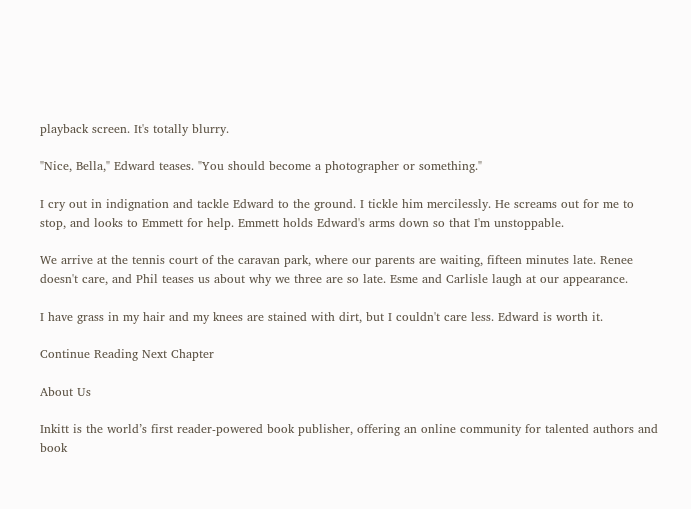playback screen. It's totally blurry.

"Nice, Bella," Edward teases. "You should become a photographer or something."

I cry out in indignation and tackle Edward to the ground. I tickle him mercilessly. He screams out for me to stop, and looks to Emmett for help. Emmett holds Edward's arms down so that I'm unstoppable.

We arrive at the tennis court of the caravan park, where our parents are waiting, fifteen minutes late. Renee doesn't care, and Phil teases us about why we three are so late. Esme and Carlisle laugh at our appearance.

I have grass in my hair and my knees are stained with dirt, but I couldn't care less. Edward is worth it.

Continue Reading Next Chapter

About Us

Inkitt is the world’s first reader-powered book publisher, offering an online community for talented authors and book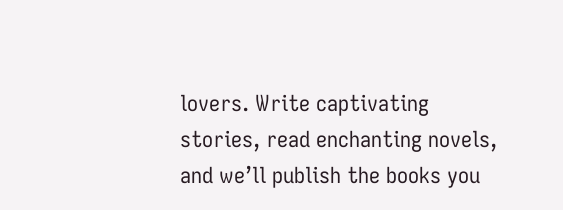lovers. Write captivating stories, read enchanting novels, and we’ll publish the books you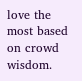love the most based on crowd wisdom.